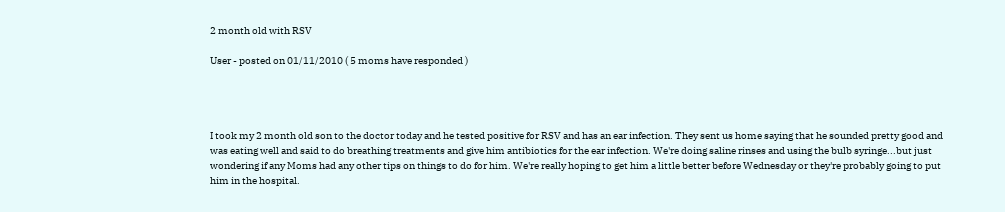2 month old with RSV

User - posted on 01/11/2010 ( 5 moms have responded )




I took my 2 month old son to the doctor today and he tested positive for RSV and has an ear infection. They sent us home saying that he sounded pretty good and was eating well and said to do breathing treatments and give him antibiotics for the ear infection. We're doing saline rinses and using the bulb syringe...but just wondering if any Moms had any other tips on things to do for him. We're really hoping to get him a little better before Wednesday or they're probably going to put him in the hospital.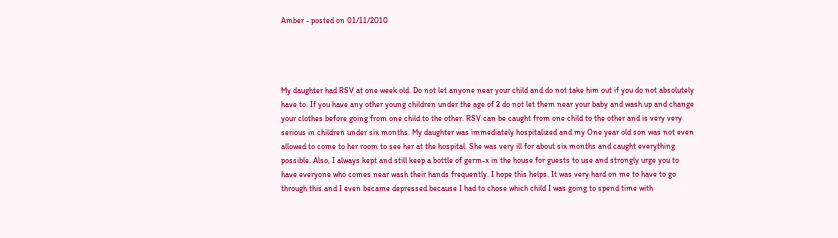Amber - posted on 01/11/2010




My daughter had RSV at one week old. Do not let anyone near your child and do not take him out if you do not absolutely have to. If you have any other young children under the age of 2 do not let them near your baby and wash up and change your clothes before going from one child to the other. RSV can be caught from one child to the other and is very very serious in children under six months. My daughter was immediately hospitalized and my One year old son was not even allowed to come to her room to see her at the hospital. She was very ill for about six months and caught everything possible. Also, I always kept and still keep a bottle of germ-x in the house for guests to use and strongly urge you to have everyone who comes near wash their hands frequently. I hope this helps. It was very hard on me to have to go through this and I even became depressed because I had to chose which child I was going to spend time with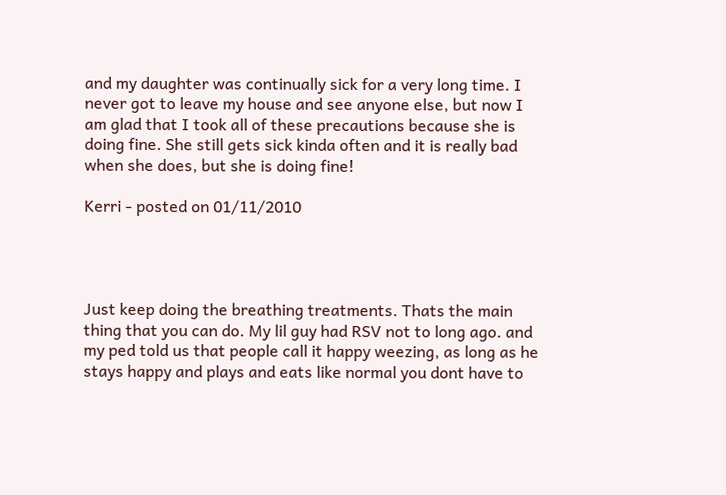and my daughter was continually sick for a very long time. I never got to leave my house and see anyone else, but now I am glad that I took all of these precautions because she is doing fine. She still gets sick kinda often and it is really bad when she does, but she is doing fine!

Kerri - posted on 01/11/2010




Just keep doing the breathing treatments. Thats the main thing that you can do. My lil guy had RSV not to long ago. and my ped told us that people call it happy weezing, as long as he stays happy and plays and eats like normal you dont have to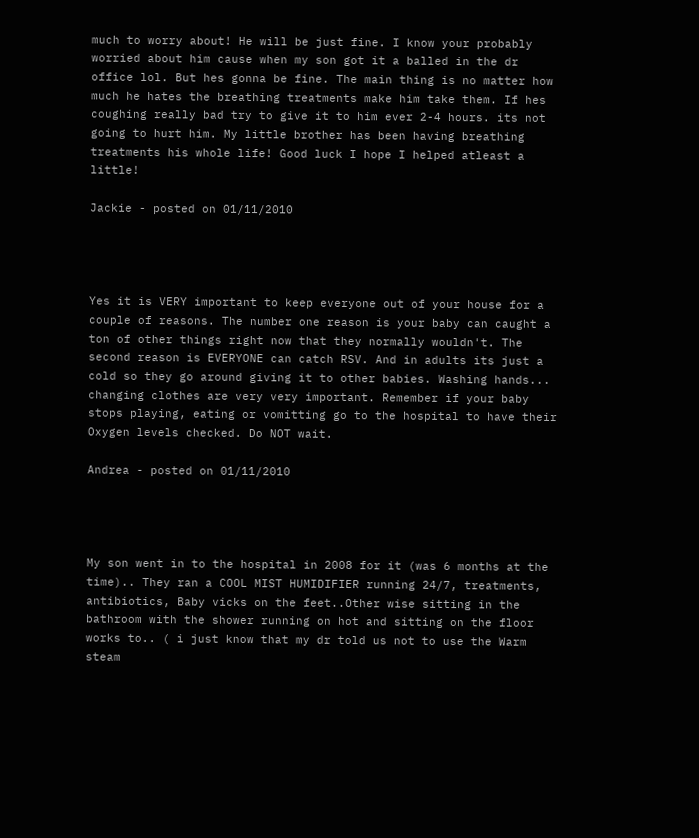much to worry about! He will be just fine. I know your probably worried about him cause when my son got it a balled in the dr office lol. But hes gonna be fine. The main thing is no matter how much he hates the breathing treatments make him take them. If hes coughing really bad try to give it to him ever 2-4 hours. its not going to hurt him. My little brother has been having breathing treatments his whole life! Good luck I hope I helped atleast a little!

Jackie - posted on 01/11/2010




Yes it is VERY important to keep everyone out of your house for a couple of reasons. The number one reason is your baby can caught a ton of other things right now that they normally wouldn't. The second reason is EVERYONE can catch RSV. And in adults its just a cold so they go around giving it to other babies. Washing hands... changing clothes are very very important. Remember if your baby stops playing, eating or vomitting go to the hospital to have their Oxygen levels checked. Do NOT wait.

Andrea - posted on 01/11/2010




My son went in to the hospital in 2008 for it (was 6 months at the time).. They ran a COOL MIST HUMIDIFIER running 24/7, treatments, antibiotics, Baby vicks on the feet..Other wise sitting in the bathroom with the shower running on hot and sitting on the floor works to.. ( i just know that my dr told us not to use the Warm steam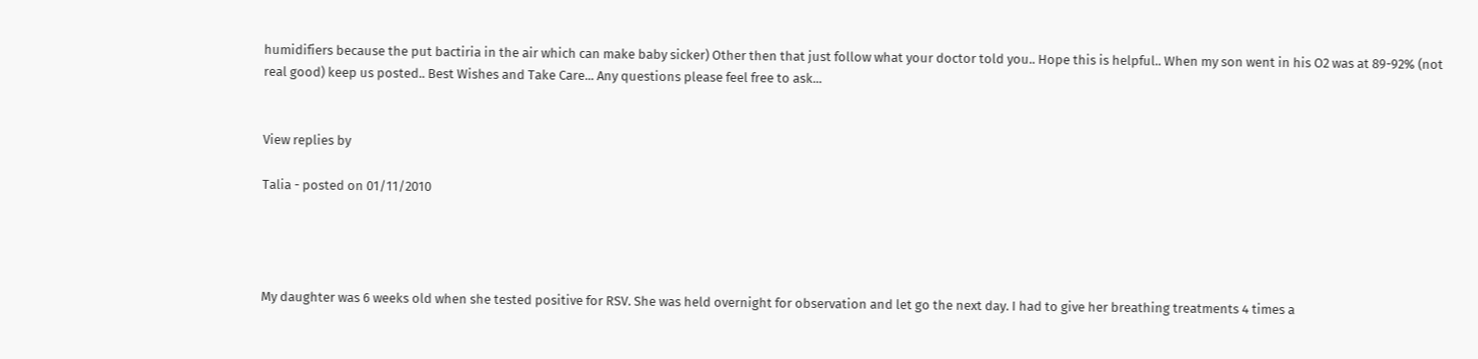humidifiers because the put bactiria in the air which can make baby sicker) Other then that just follow what your doctor told you.. Hope this is helpful.. When my son went in his O2 was at 89-92% (not real good) keep us posted.. Best Wishes and Take Care... Any questions please feel free to ask...


View replies by

Talia - posted on 01/11/2010




My daughter was 6 weeks old when she tested positive for RSV. She was held overnight for observation and let go the next day. I had to give her breathing treatments 4 times a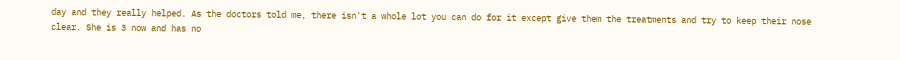day and they really helped. As the doctors told me, there isn't a whole lot you can do for it except give them the treatments and try to keep their nose clear. She is 3 now and has no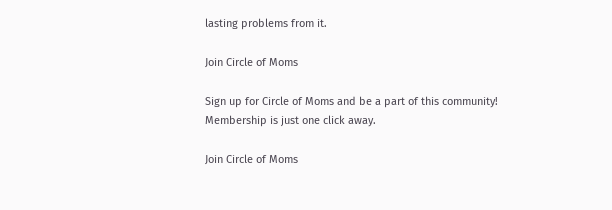lasting problems from it.

Join Circle of Moms

Sign up for Circle of Moms and be a part of this community! Membership is just one click away.

Join Circle of Moms